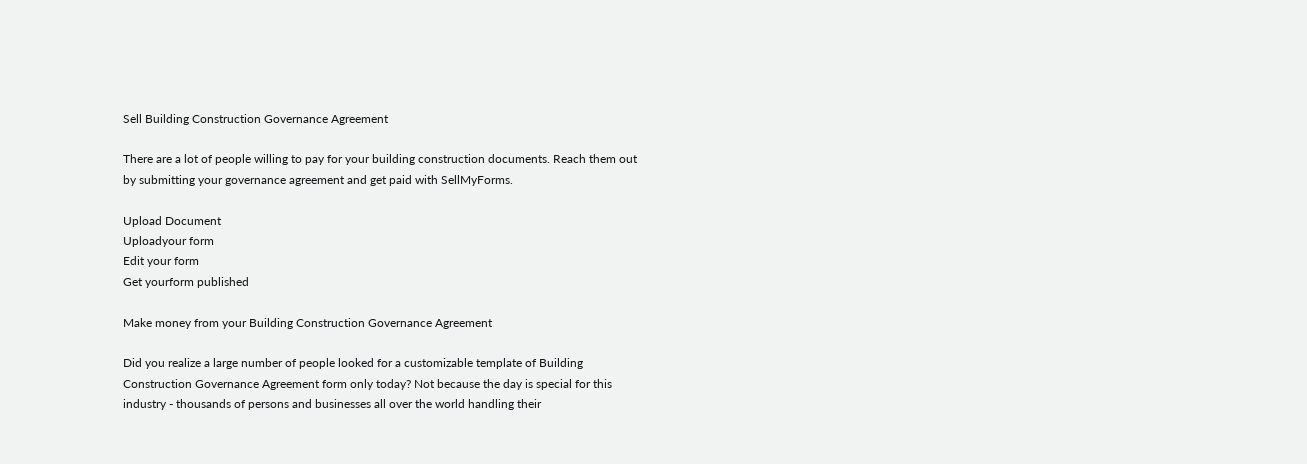Sell Building Construction Governance Agreement

There are a lot of people willing to pay for your building construction documents. Reach them out by submitting your governance agreement and get paid with SellMyForms.

Upload Document
Uploadyour form
Edit your form
Get yourform published

Make money from your Building Construction Governance Agreement

Did you realize a large number of people looked for a customizable template of Building Construction Governance Agreement form only today? Not because the day is special for this industry - thousands of persons and businesses all over the world handling their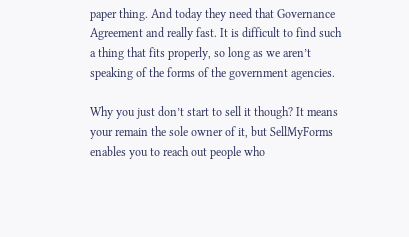paper thing. And today they need that Governance Agreement and really fast. It is difficult to find such a thing that fits properly, so long as we aren’t speaking of the forms of the government agencies.

Why you just don’t start to sell it though? It means your remain the sole owner of it, but SellMyForms enables you to reach out people who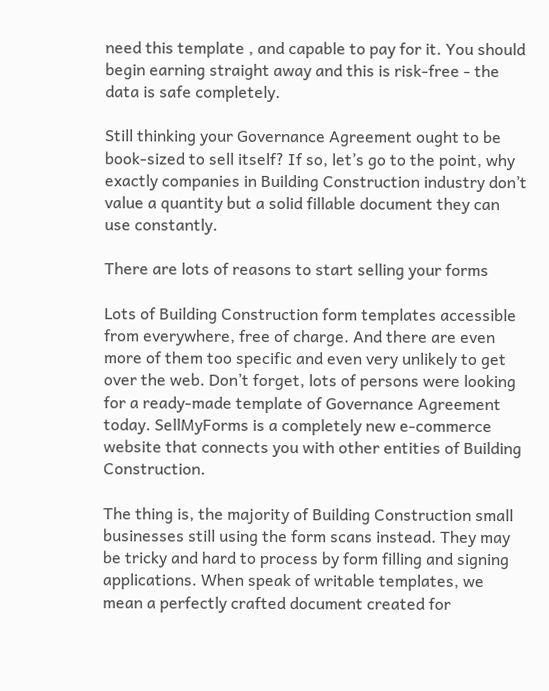need this template , and capable to pay for it. You should begin earning straight away and this is risk-free - the data is safe completely.

Still thinking your Governance Agreement ought to be book-sized to sell itself? If so, let’s go to the point, why exactly companies in Building Construction industry don’t value a quantity but a solid fillable document they can use constantly.

There are lots of reasons to start selling your forms

Lots of Building Construction form templates accessible from everywhere, free of charge. And there are even more of them too specific and even very unlikely to get over the web. Don’t forget, lots of persons were looking for a ready-made template of Governance Agreement today. SellMyForms is a completely new e-commerce website that connects you with other entities of Building Construction.

The thing is, the majority of Building Construction small businesses still using the form scans instead. They may be tricky and hard to process by form filling and signing applications. When speak of writable templates, we mean a perfectly crafted document created for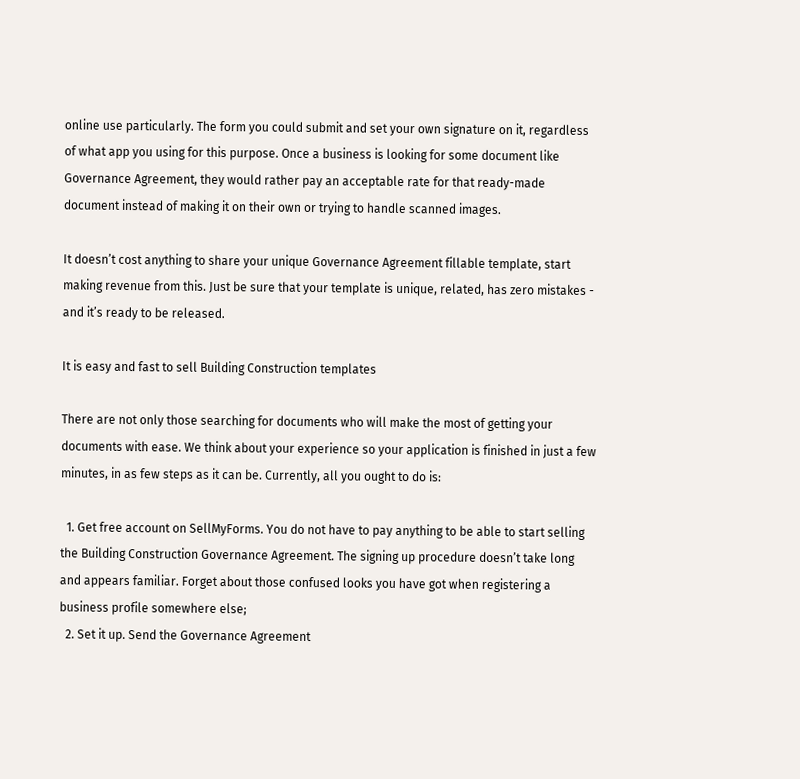online use particularly. The form you could submit and set your own signature on it, regardless of what app you using for this purpose. Once a business is looking for some document like Governance Agreement, they would rather pay an acceptable rate for that ready-made document instead of making it on their own or trying to handle scanned images.

It doesn’t cost anything to share your unique Governance Agreement fillable template, start making revenue from this. Just be sure that your template is unique, related, has zero mistakes - and it’s ready to be released.

It is easy and fast to sell Building Construction templates

There are not only those searching for documents who will make the most of getting your documents with ease. We think about your experience so your application is finished in just a few minutes, in as few steps as it can be. Currently, all you ought to do is:

  1. Get free account on SellMyForms. You do not have to pay anything to be able to start selling the Building Construction Governance Agreement. The signing up procedure doesn’t take long and appears familiar. Forget about those confused looks you have got when registering a business profile somewhere else;
  2. Set it up. Send the Governance Agreement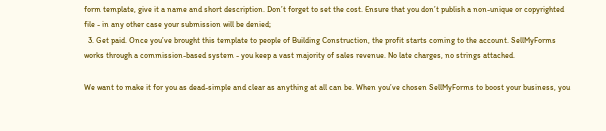form template, give it a name and short description. Don’t forget to set the cost. Ensure that you don’t publish a non-unique or copyrighted file - in any other case your submission will be denied;
  3. Get paid. Once you’ve brought this template to people of Building Construction, the profit starts coming to the account. SellMyForms works through a commission-based system - you keep a vast majority of sales revenue. No late charges, no strings attached.

We want to make it for you as dead-simple and clear as anything at all can be. When you’ve chosen SellMyForms to boost your business, you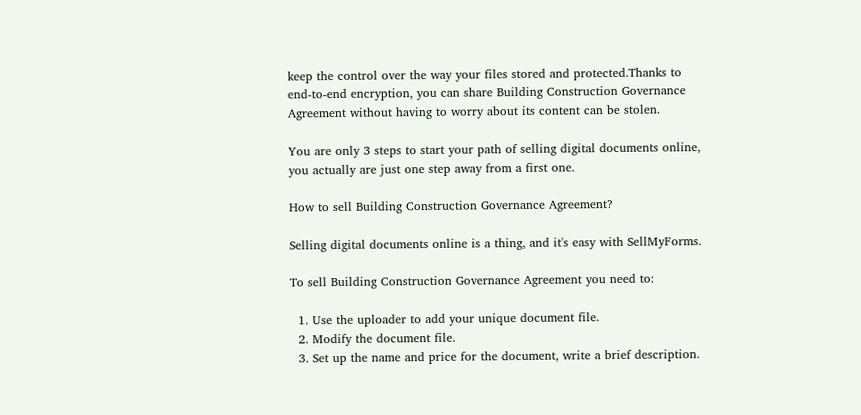keep the control over the way your files stored and protected.Thanks to end-to-end encryption, you can share Building Construction Governance Agreement without having to worry about its content can be stolen.

You are only 3 steps to start your path of selling digital documents online, you actually are just one step away from a first one.

How to sell Building Construction Governance Agreement?

Selling digital documents online is a thing, and it's easy with SellMyForms.

To sell Building Construction Governance Agreement you need to:

  1. Use the uploader to add your unique document file.
  2. Modify the document file.
  3. Set up the name and price for the document, write a brief description.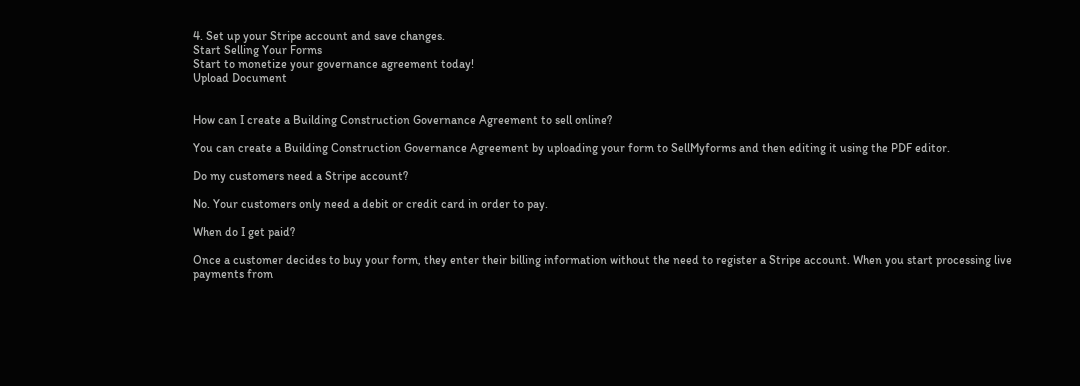4. Set up your Stripe account and save changes.
Start Selling Your Forms
Start to monetize your governance agreement today!
Upload Document


How can I create a Building Construction Governance Agreement to sell online?

You can create a Building Construction Governance Agreement by uploading your form to SellMyforms and then editing it using the PDF editor.

Do my customers need a Stripe account?

No. Your customers only need a debit or credit card in order to pay.

When do I get paid?

Once a customer decides to buy your form, they enter their billing information without the need to register a Stripe account. When you start processing live payments from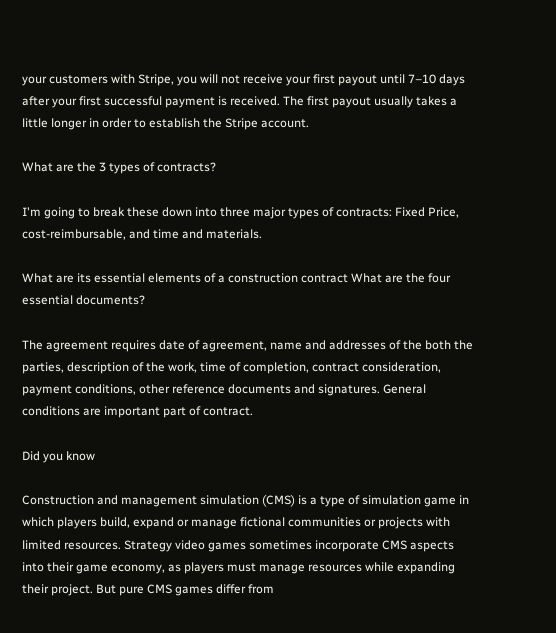your customers with Stripe, you will not receive your first payout until 7–10 days after your first successful payment is received. The first payout usually takes a little longer in order to establish the Stripe account.

What are the 3 types of contracts?

I'm going to break these down into three major types of contracts: Fixed Price, cost-reimbursable, and time and materials.

What are its essential elements of a construction contract What are the four essential documents?

The agreement requires date of agreement, name and addresses of the both the parties, description of the work, time of completion, contract consideration, payment conditions, other reference documents and signatures. General conditions are important part of contract.

Did you know

Construction and management simulation (CMS) is a type of simulation game in which players build, expand or manage fictional communities or projects with limited resources. Strategy video games sometimes incorporate CMS aspects into their game economy, as players must manage resources while expanding their project. But pure CMS games differ from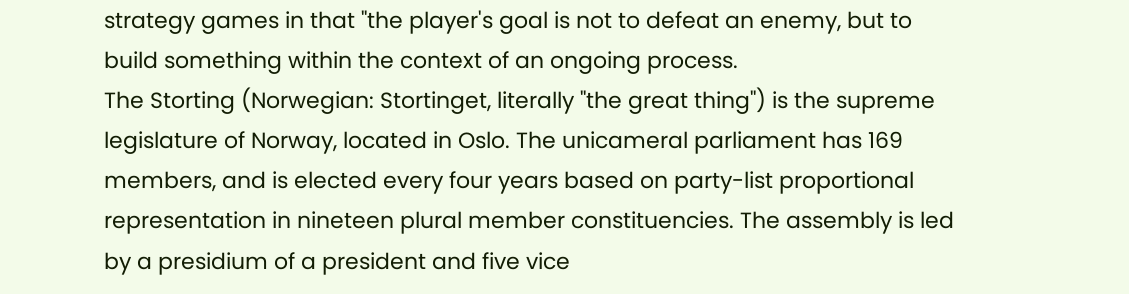strategy games in that "the player's goal is not to defeat an enemy, but to build something within the context of an ongoing process.
The Storting (Norwegian: Stortinget, literally "the great thing") is the supreme legislature of Norway, located in Oslo. The unicameral parliament has 169 members, and is elected every four years based on party-list proportional representation in nineteen plural member constituencies. The assembly is led by a presidium of a president and five vice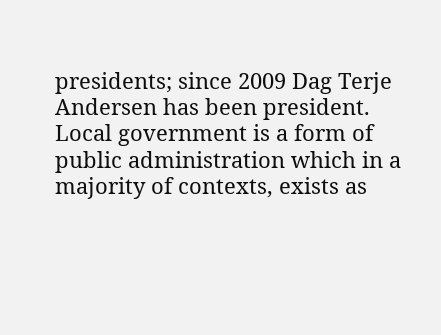presidents; since 2009 Dag Terje Andersen has been president.
Local government is a form of public administration which in a majority of contexts, exists as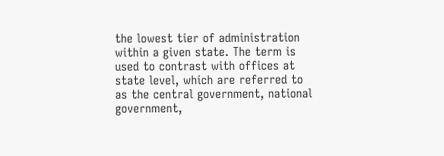the lowest tier of administration within a given state. The term is used to contrast with offices at state level, which are referred to as the central government, national government,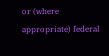or (where appropriate) federal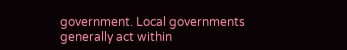government. Local governments generally act within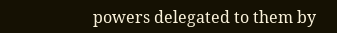powers delegated to them by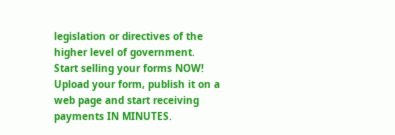legislation or directives of the higher level of government.
Start selling your forms NOW!
Upload your form, publish it on a web page and start receiving payments IN MINUTES.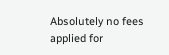Absolutely no fees applied for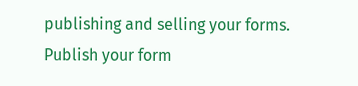publishing and selling your forms.
Publish your form